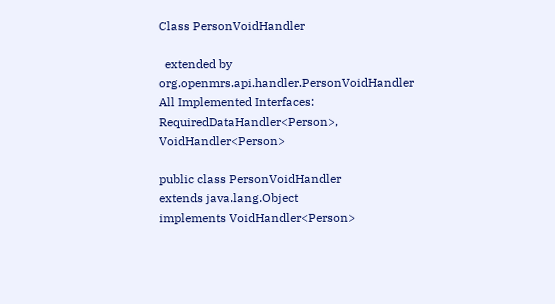Class PersonVoidHandler

  extended by org.openmrs.api.handler.PersonVoidHandler
All Implemented Interfaces:
RequiredDataHandler<Person>, VoidHandler<Person>

public class PersonVoidHandler
extends java.lang.Object
implements VoidHandler<Person>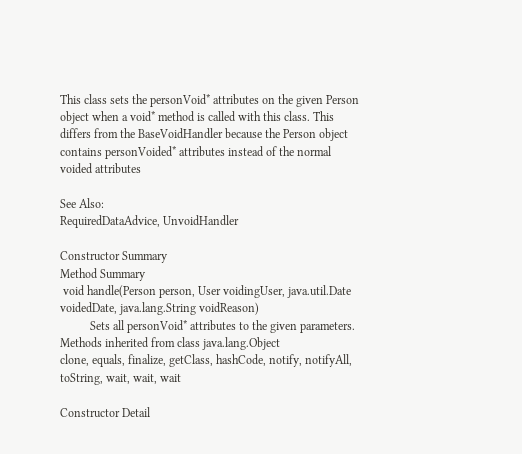This class sets the personVoid* attributes on the given Person object when a void* method is called with this class. This differs from the BaseVoidHandler because the Person object contains personVoided* attributes instead of the normal voided attributes

See Also:
RequiredDataAdvice, UnvoidHandler

Constructor Summary
Method Summary
 void handle(Person person, User voidingUser, java.util.Date voidedDate, java.lang.String voidReason)
          Sets all personVoid* attributes to the given parameters.
Methods inherited from class java.lang.Object
clone, equals, finalize, getClass, hashCode, notify, notifyAll, toString, wait, wait, wait

Constructor Detail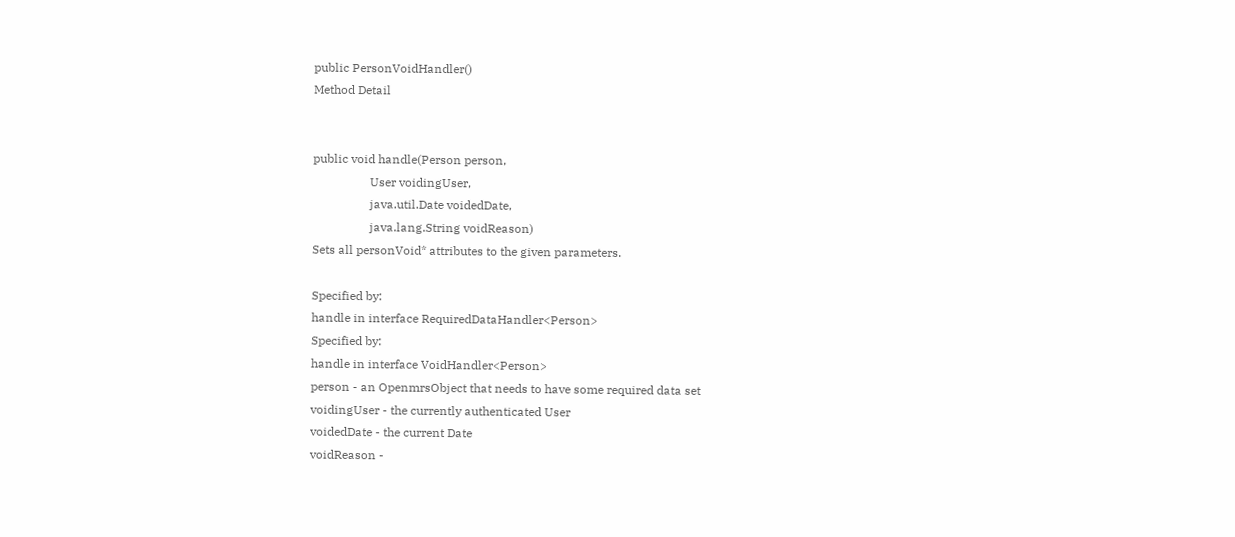public PersonVoidHandler()
Method Detail


public void handle(Person person,
                   User voidingUser,
                   java.util.Date voidedDate,
                   java.lang.String voidReason)
Sets all personVoid* attributes to the given parameters.

Specified by:
handle in interface RequiredDataHandler<Person>
Specified by:
handle in interface VoidHandler<Person>
person - an OpenmrsObject that needs to have some required data set
voidingUser - the currently authenticated User
voidedDate - the current Date
voidReason -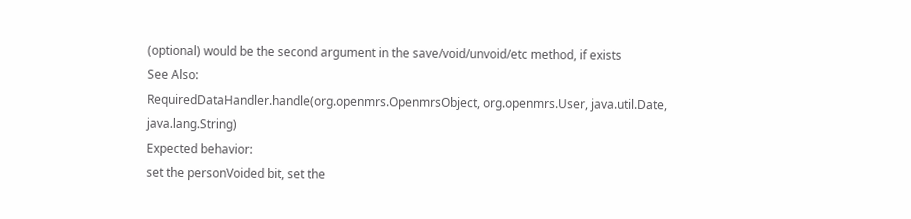(optional) would be the second argument in the save/void/unvoid/etc method, if exists
See Also:
RequiredDataHandler.handle(org.openmrs.OpenmrsObject, org.openmrs.User, java.util.Date, java.lang.String)
Expected behavior:
set the personVoided bit, set the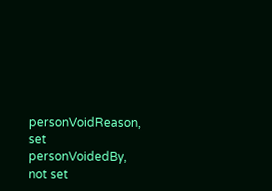personVoidReason, set personVoidedBy, not set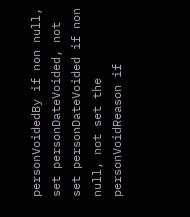personVoidedBy if non null, set personDateVoided, not set personDateVoided if non null, not set the personVoidReason if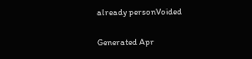already personVoided


Generated Apr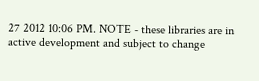27 2012 10:06 PM. NOTE - these libraries are in active development and subject to change